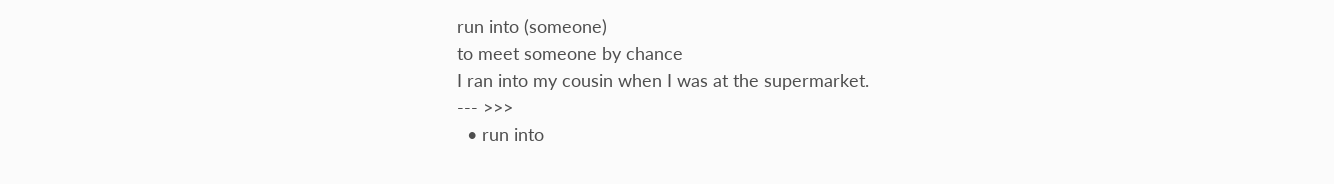run into (someone)
to meet someone by chance
I ran into my cousin when I was at the supermarket.
--- >>>
  • run into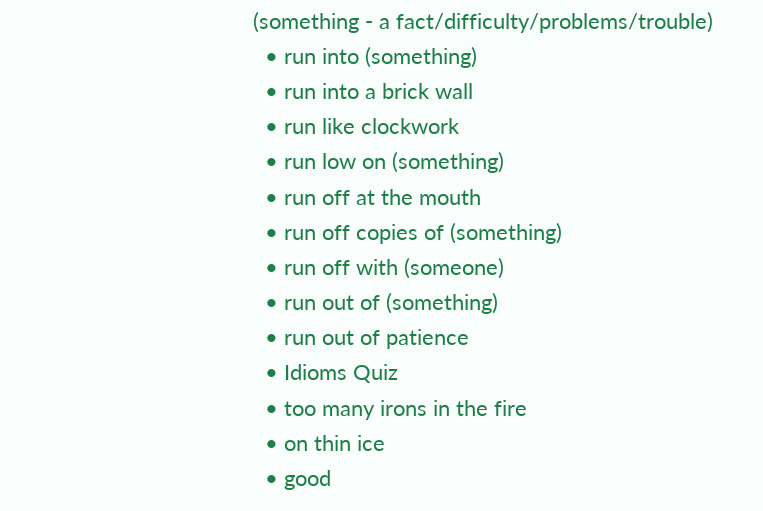(something - a fact/difficulty/problems/trouble)
  • run into (something)
  • run into a brick wall
  • run like clockwork
  • run low on (something)
  • run off at the mouth
  • run off copies of (something)
  • run off with (someone)
  • run out of (something)
  • run out of patience
  • Idioms Quiz
  • too many irons in the fire
  • on thin ice
  • good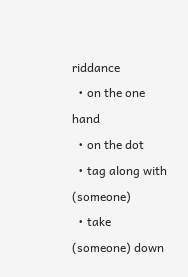riddance
  • on the one hand
  • on the dot
  • tag along with (someone)
  • take (someone) down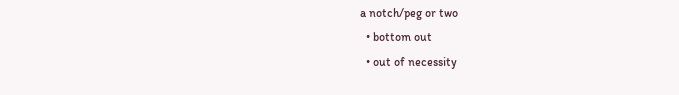a notch/peg or two
  • bottom out
  • out of necessity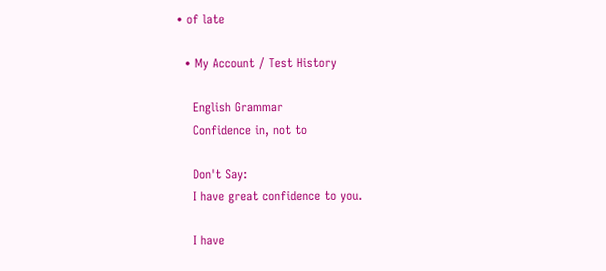• of late

  • My Account / Test History

    English Grammar
    Confidence in, not to

    Don't Say:
    I have great confidence to you.

    I have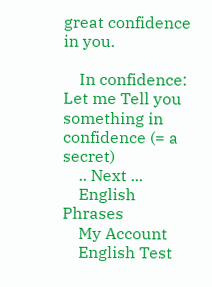great confidence in you.

    In confidence: Let me Tell you something in confidence (= a secret)
    .. Next ...
    English Phrases
    My Account
    English Test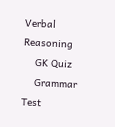Verbal Reasoning
    GK Quiz
    Grammar Test